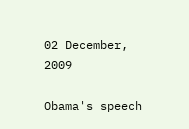02 December, 2009

Obama's speech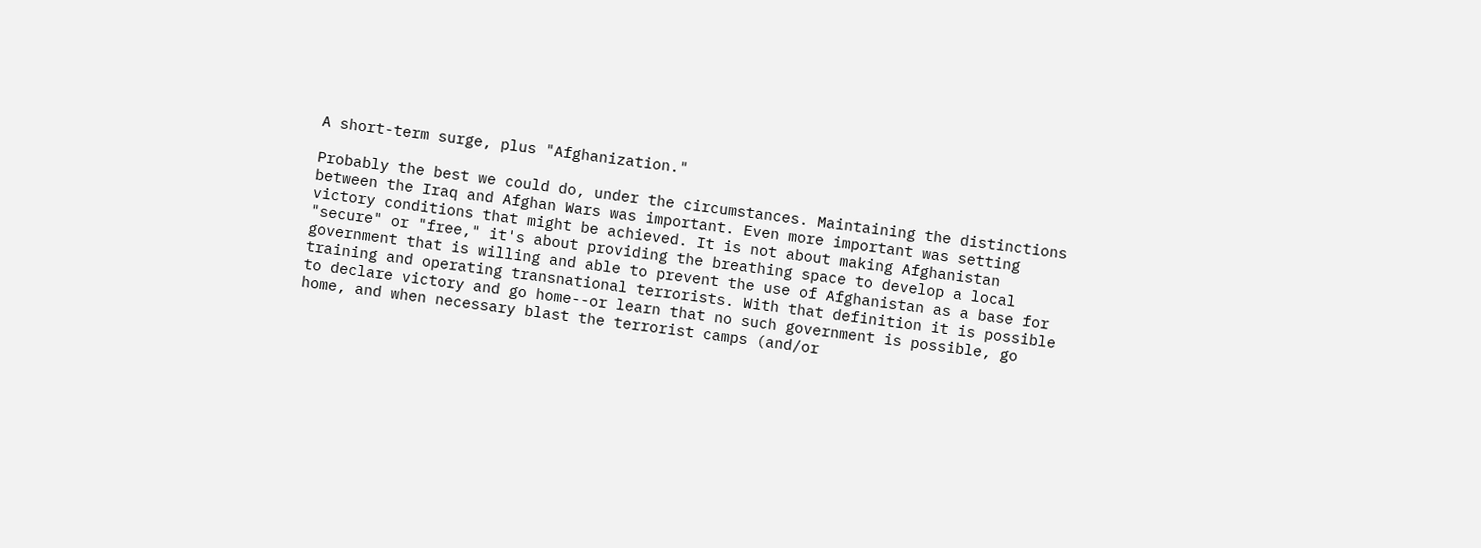A short-term surge, plus "Afghanization."

Probably the best we could do, under the circumstances. Maintaining the distinctions between the Iraq and Afghan Wars was important. Even more important was setting victory conditions that might be achieved. It is not about making Afghanistan "secure" or "free," it's about providing the breathing space to develop a local government that is willing and able to prevent the use of Afghanistan as a base for training and operating transnational terrorists. With that definition it is possible to declare victory and go home--or learn that no such government is possible, go home, and when necessary blast the terrorist camps (and/or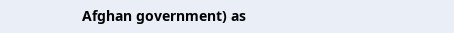Afghan government) as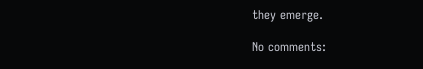they emerge.

No comments: